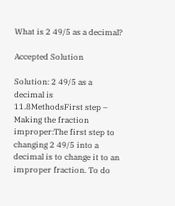What is 2 49/5 as a decimal?

Accepted Solution

Solution: 2 49/5 as a decimal is 11.8MethodsFirst step – Making the fraction improper:The first step to changing 2 49/5 into a decimal is to change it to an improper fraction. To do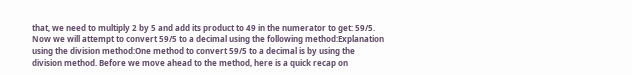that, we need to multiply 2 by 5 and add its product to 49 in the numerator to get: 59/5. Now we will attempt to convert 59/5 to a decimal using the following method:Explanation using the division method:One method to convert 59/5 to a decimal is by using the division method. Before we move ahead to the method, here is a quick recap on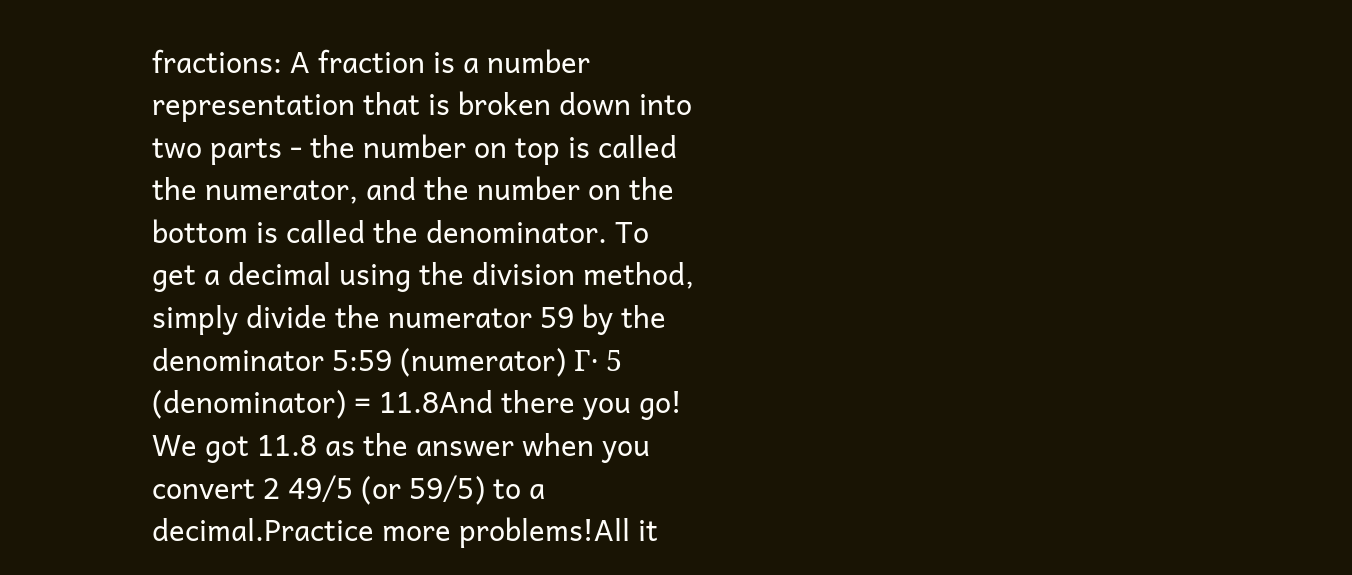fractions: A fraction is a number representation that is broken down into two parts - the number on top is called the numerator, and the number on the bottom is called the denominator. To get a decimal using the division method, simply divide the numerator 59 by the denominator 5:59 (numerator) Γ· 5 (denominator) = 11.8And there you go! We got 11.8 as the answer when you convert 2 49/5 (or 59/5) to a decimal.Practice more problems!All it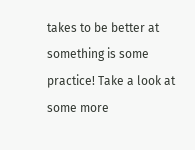takes to be better at something is some practice! Take a look at some more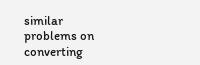similar problems on converting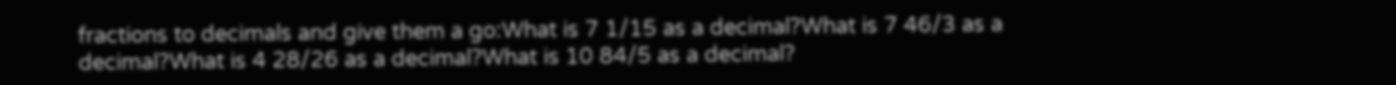fractions to decimals and give them a go:What is 7 1/15 as a decimal?What is 7 46/3 as a decimal?What is 4 28/26 as a decimal?What is 10 84/5 as a decimal?